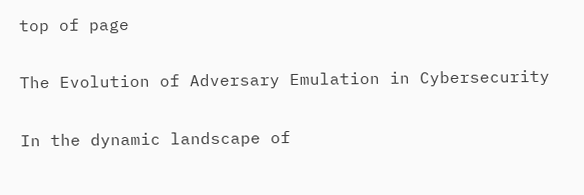top of page

The Evolution of Adversary Emulation in Cybersecurity

In the dynamic landscape of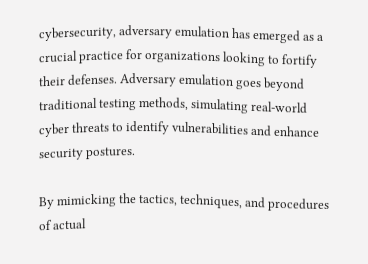cybersecurity, adversary emulation has emerged as a crucial practice for organizations looking to fortify their defenses. Adversary emulation goes beyond traditional testing methods, simulating real-world cyber threats to identify vulnerabilities and enhance security postures.

By mimicking the tactics, techniques, and procedures of actual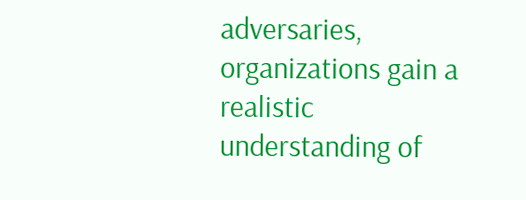adversaries, organizations gain a realistic understanding of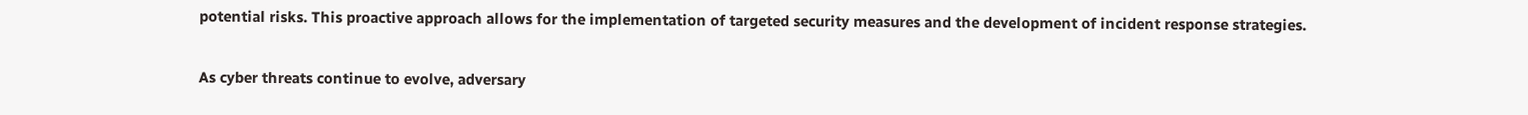potential risks. This proactive approach allows for the implementation of targeted security measures and the development of incident response strategies.

As cyber threats continue to evolve, adversary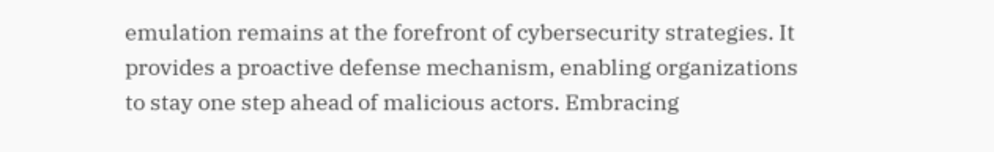emulation remains at the forefront of cybersecurity strategies. It provides a proactive defense mechanism, enabling organizations to stay one step ahead of malicious actors. Embracing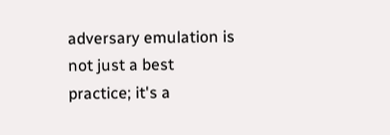adversary emulation is not just a best practice; it's a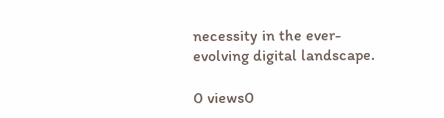necessity in the ever-evolving digital landscape.

0 views0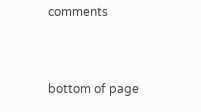comments


bottom of page